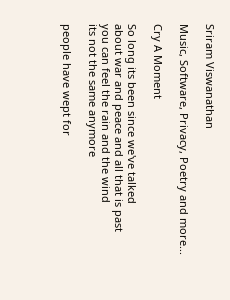Sriram Viswanathan

Music, Software, Privacy, Poetry and more...

Cry A Moment

So long its been since we've talked
about war and peace and all that is past
you can feel the rain and the wind
its not the same anymore

people have wept for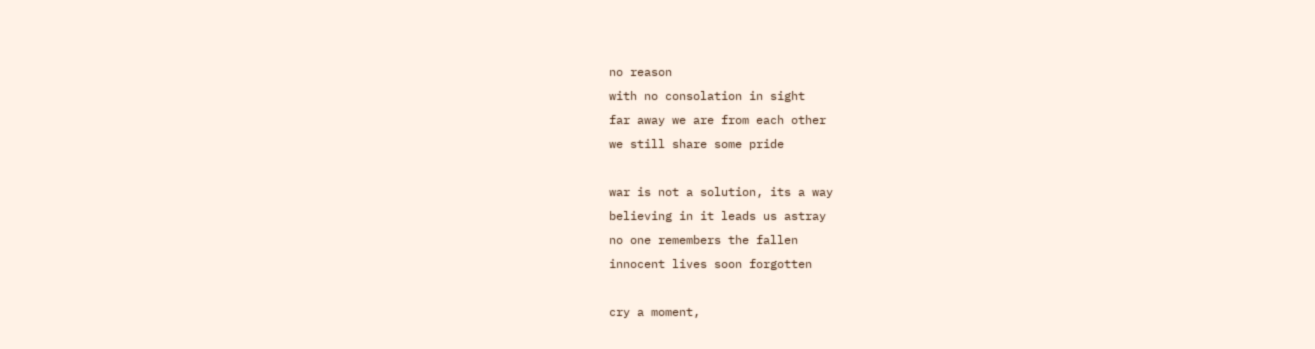no reason
with no consolation in sight
far away we are from each other
we still share some pride

war is not a solution, its a way
believing in it leads us astray
no one remembers the fallen
innocent lives soon forgotten

cry a moment,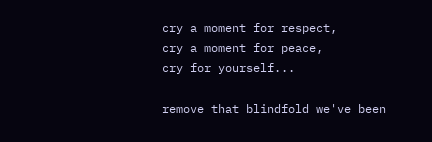cry a moment for respect,
cry a moment for peace,
cry for yourself...

remove that blindfold we've been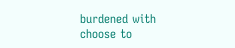burdened with
choose to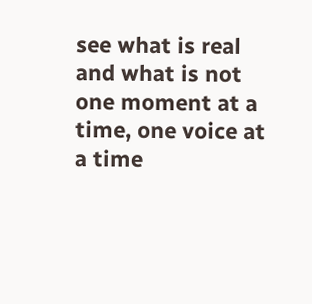see what is real and what is not
one moment at a time, one voice at a time